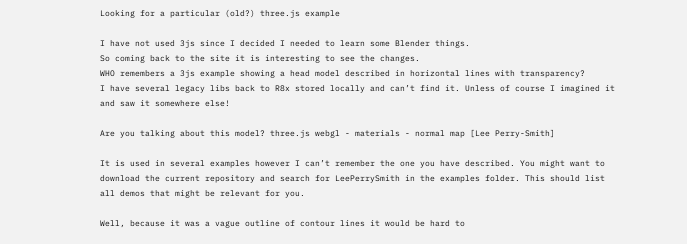Looking for a particular (old?) three.js example

I have not used 3js since I decided I needed to learn some Blender things.
So coming back to the site it is interesting to see the changes.
WHO remembers a 3js example showing a head model described in horizontal lines with transparency?
I have several legacy libs back to R8x stored locally and can’t find it. Unless of course I imagined it and saw it somewhere else!

Are you talking about this model? three.js webgl - materials - normal map [Lee Perry-Smith]

It is used in several examples however I can’t remember the one you have described. You might want to download the current repository and search for LeePerrySmith in the examples folder. This should list all demos that might be relevant for you.

Well, because it was a vague outline of contour lines it would be hard to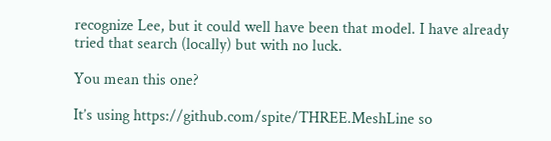recognize Lee, but it could well have been that model. I have already tried that search (locally) but with no luck.

You mean this one?

It’s using https://github.com/spite/THREE.MeshLine so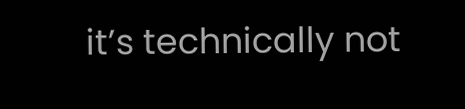it’s technically not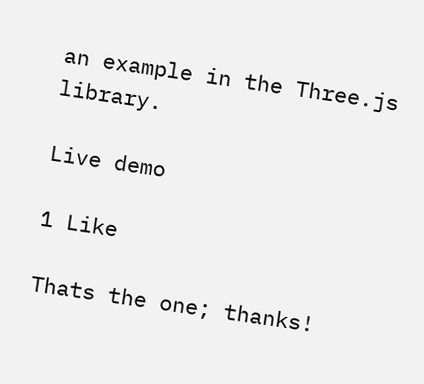an example in the Three.js library.

Live demo

1 Like

Thats the one; thanks!